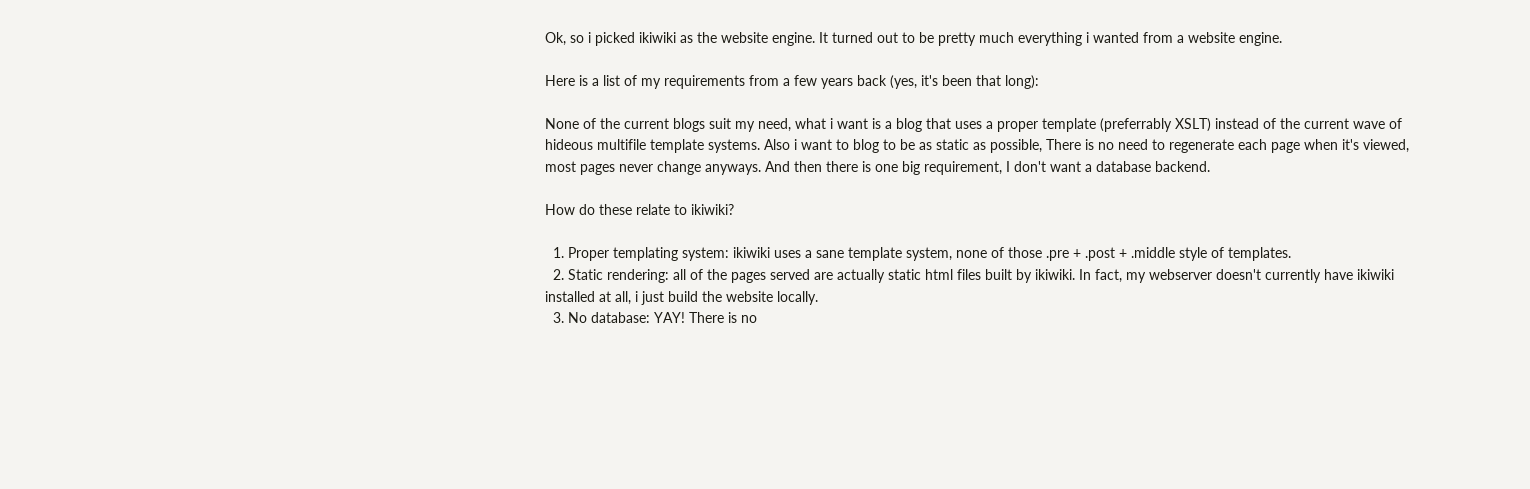Ok, so i picked ikiwiki as the website engine. It turned out to be pretty much everything i wanted from a website engine.

Here is a list of my requirements from a few years back (yes, it's been that long):

None of the current blogs suit my need, what i want is a blog that uses a proper template (preferrably XSLT) instead of the current wave of hideous multifile template systems. Also i want to blog to be as static as possible, There is no need to regenerate each page when it's viewed, most pages never change anyways. And then there is one big requirement, I don't want a database backend.

How do these relate to ikiwiki?

  1. Proper templating system: ikiwiki uses a sane template system, none of those .pre + .post + .middle style of templates.
  2. Static rendering: all of the pages served are actually static html files built by ikiwiki. In fact, my webserver doesn't currently have ikiwiki installed at all, i just build the website locally.
  3. No database: YAY! There is no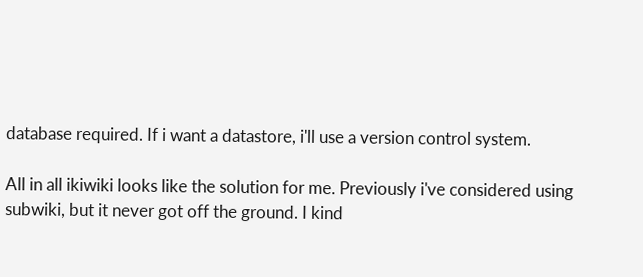database required. If i want a datastore, i'll use a version control system.

All in all ikiwiki looks like the solution for me. Previously i've considered using subwiki, but it never got off the ground. I kind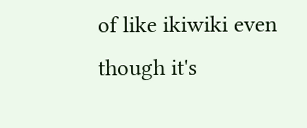of like ikiwiki even though it's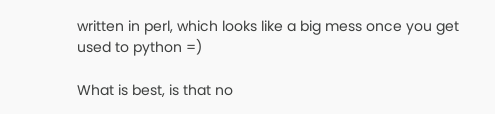written in perl, which looks like a big mess once you get used to python =)

What is best, is that no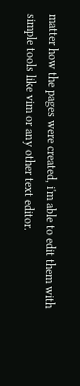matter how the pages were created, i'm able to edit them with simple tools like vim or any other text editor.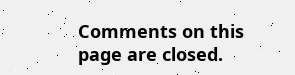Comments on this page are closed.